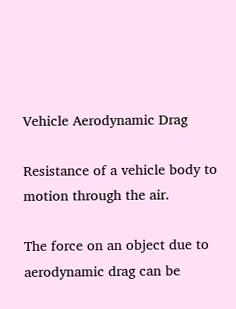Vehicle Aerodynamic Drag

Resistance of a vehicle body to motion through the air.

The force on an object due to aerodynamic drag can be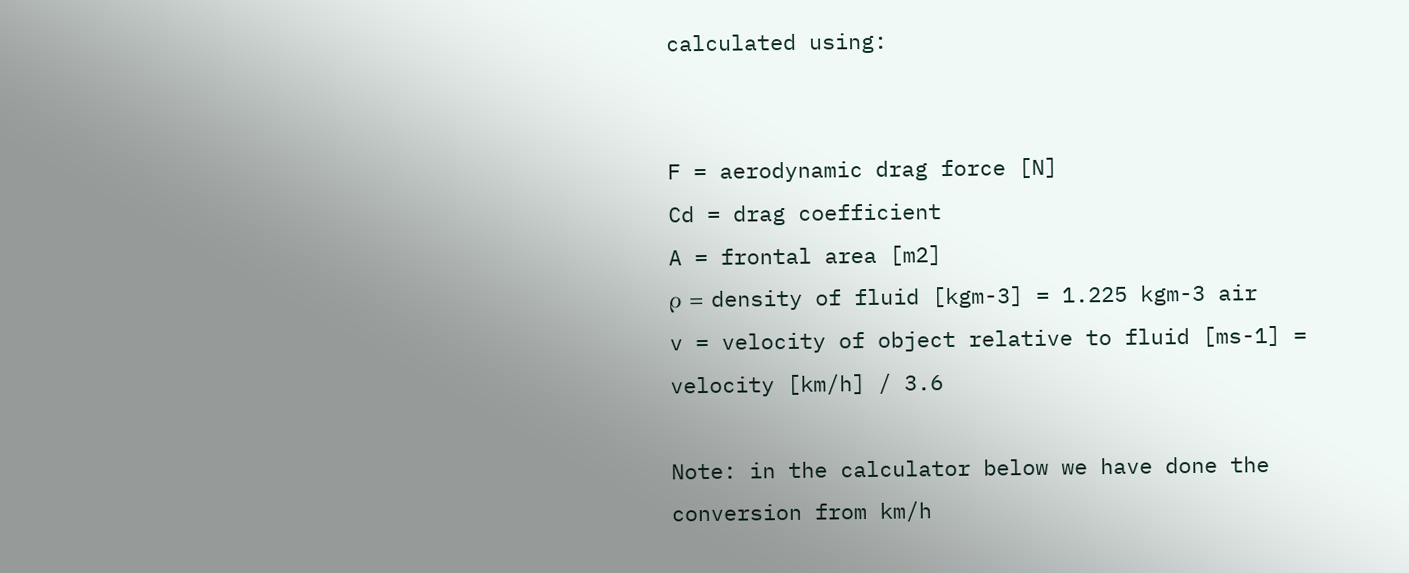calculated using:


F = aerodynamic drag force [N]
Cd = drag coefficient
A = frontal area [m2]
ρ = density of fluid [kgm-3] = 1.225 kgm-3 air
v = velocity of object relative to fluid [ms-1] = velocity [km/h] / 3.6

Note: in the calculator below we have done the conversion from km/h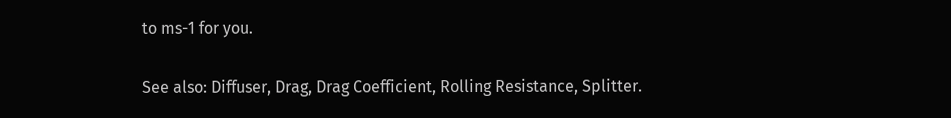to ms-1 for you.

See also: Diffuser, Drag, Drag Coefficient, Rolling Resistance, Splitter.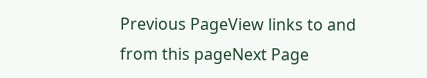Previous PageView links to and from this pageNext Page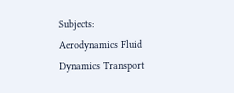Subjects: Aerodynamics Fluid Dynamics Transport